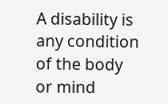A disability is any condition of the body or mind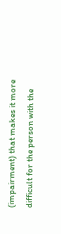(impairment) that makes it more difficult for the person with the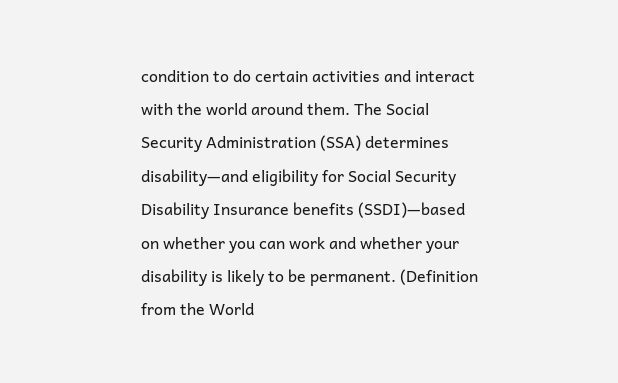condition to do certain activities and interact with the world around them. The Social Security Administration (SSA) determines disability—and eligibility for Social Security Disability Insurance benefits (SSDI)—based on whether you can work and whether your disability is likely to be permanent. (Definition from the World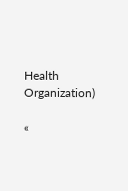Health Organization)

«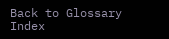Back to Glossary Index